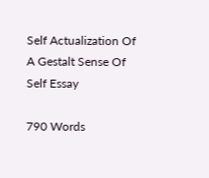Self Actualization Of A Gestalt Sense Of Self Essay

790 Words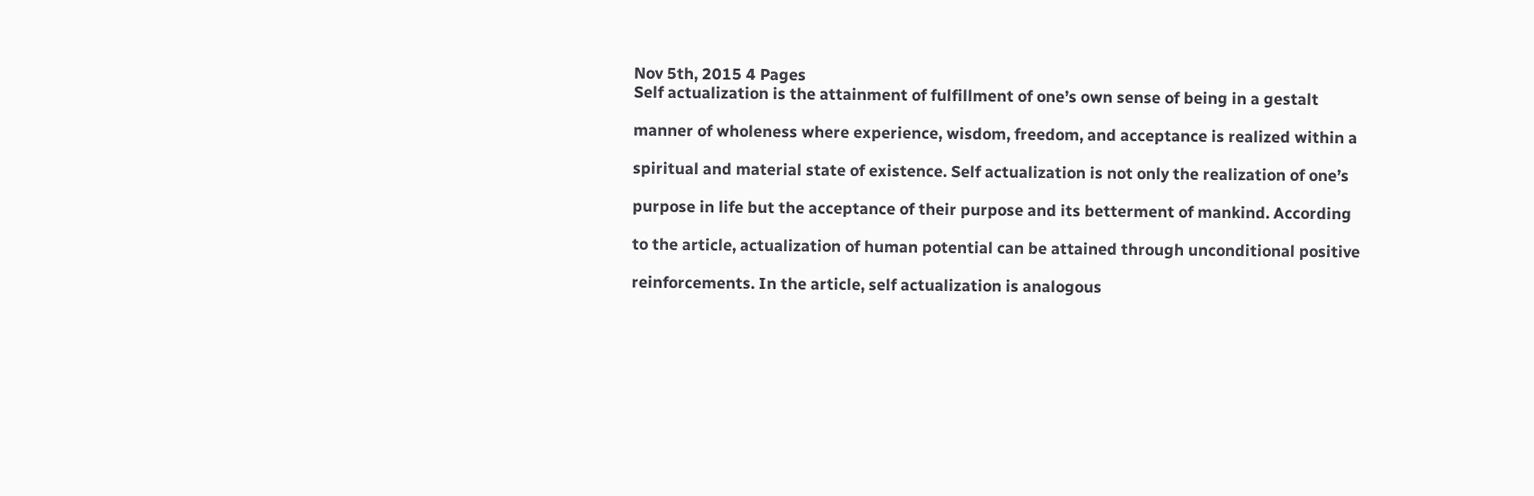Nov 5th, 2015 4 Pages
Self actualization is the attainment of fulfillment of one’s own sense of being in a gestalt

manner of wholeness where experience, wisdom, freedom, and acceptance is realized within a

spiritual and material state of existence. Self actualization is not only the realization of one’s

purpose in life but the acceptance of their purpose and its betterment of mankind. According

to the article, actualization of human potential can be attained through unconditional positive

reinforcements. In the article, self actualization is analogous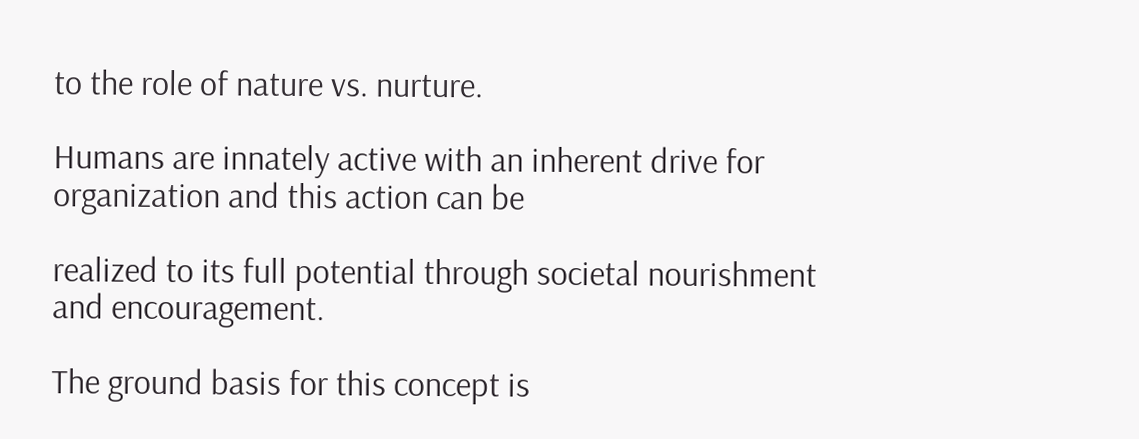to the role of nature vs. nurture.

Humans are innately active with an inherent drive for organization and this action can be

realized to its full potential through societal nourishment and encouragement.

The ground basis for this concept is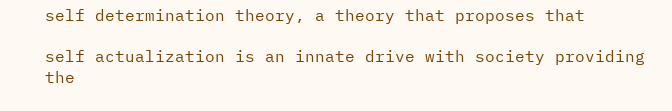self determination theory, a theory that proposes that

self actualization is an innate drive with society providing the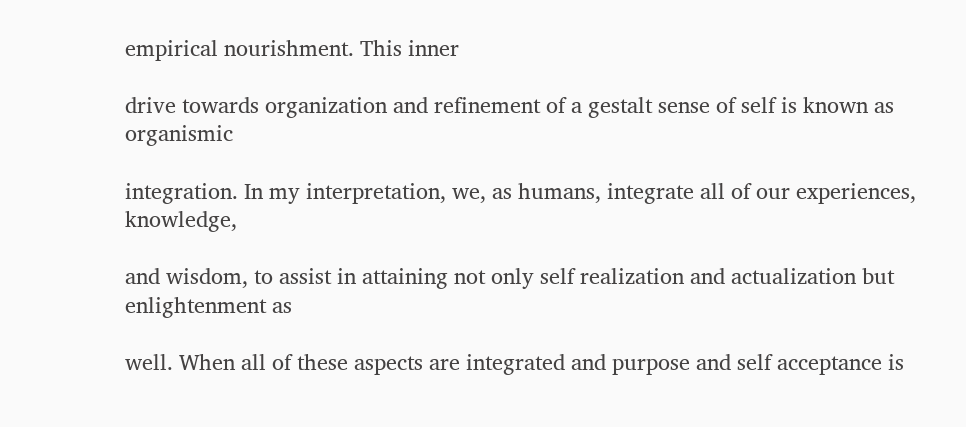empirical nourishment. This inner

drive towards organization and refinement of a gestalt sense of self is known as organismic

integration. In my interpretation, we, as humans, integrate all of our experiences, knowledge,

and wisdom, to assist in attaining not only self realization and actualization but enlightenment as

well. When all of these aspects are integrated and purpose and self acceptance is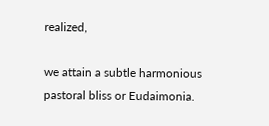realized,

we attain a subtle harmonious pastoral bliss or Eudaimonia.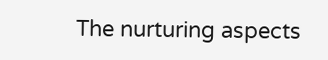The nurturing aspects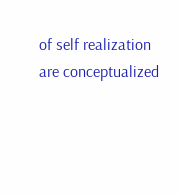of self realization are conceptualized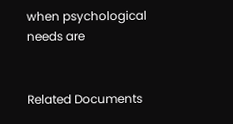when psychological needs are


Related Documents